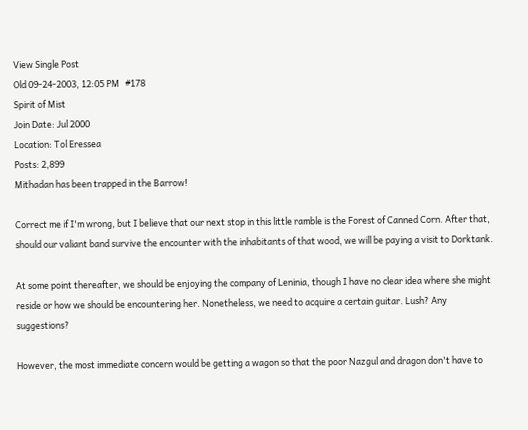View Single Post
Old 09-24-2003, 12:05 PM   #178
Spirit of Mist
Join Date: Jul 2000
Location: Tol Eressea
Posts: 2,899
Mithadan has been trapped in the Barrow!

Correct me if I'm wrong, but I believe that our next stop in this little ramble is the Forest of Canned Corn. After that, should our valiant band survive the encounter with the inhabitants of that wood, we will be paying a visit to Dorktank.

At some point thereafter, we should be enjoying the company of Leninia, though I have no clear idea where she might reside or how we should be encountering her. Nonetheless, we need to acquire a certain guitar. Lush? Any suggestions?

However, the most immediate concern would be getting a wagon so that the poor Nazgul and dragon don't have to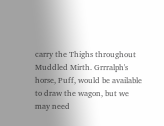carry the Thighs throughout Muddled Mirth. Grrralph's horse, Puff, would be available to draw the wagon, but we may need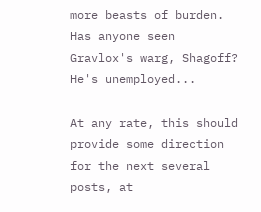more beasts of burden. Has anyone seen Gravlox's warg, Shagoff? He's unemployed...

At any rate, this should provide some direction for the next several posts, at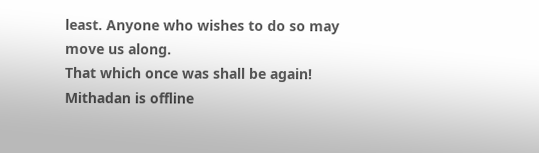least. Anyone who wishes to do so may move us along.
That which once was shall be again!
Mithadan is offline